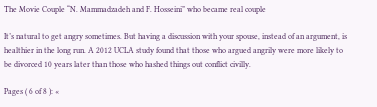The Movie Couple “N. Mammadzadeh and F. Hosseini” who became real couple

It’s natural to get angry sometimes. But having a discussion with your spouse, instead of an argument, is healthier in the long run. A 2012 UCLA study found that those who argued angrily were more likely to be divorced 10 years later than those who hashed things out conflict civilly.

Pages ( 6 of 8 ): «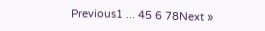Previous1 ... 45 6 78Next »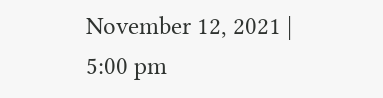November 12, 2021 | 5:00 pm